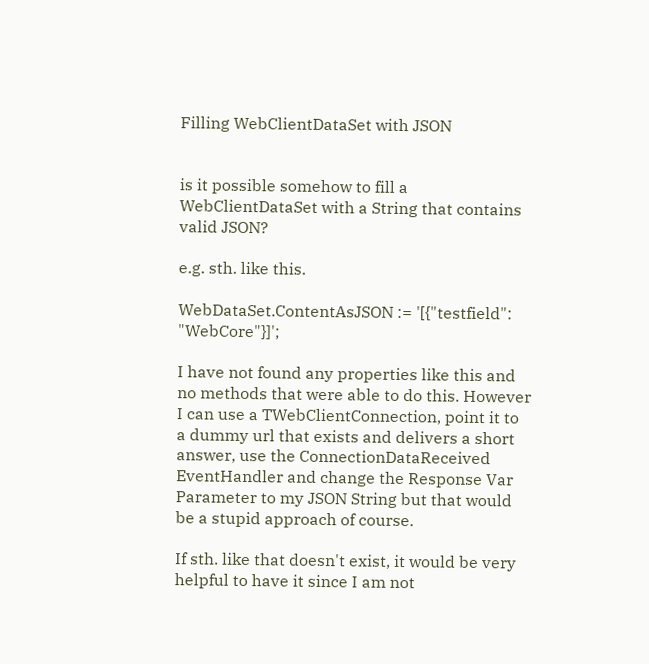Filling WebClientDataSet with JSON


is it possible somehow to fill a WebClientDataSet with a String that contains valid JSON?

e.g. sth. like this.

WebDataSet.ContentAsJSON := '[{"testfield": "WebCore"}]';

I have not found any properties like this and no methods that were able to do this. However I can use a TWebClientConnection, point it to a dummy url that exists and delivers a short answer, use the ConnectionDataReceived EventHandler and change the Response Var Parameter to my JSON String but that would be a stupid approach of course.

If sth. like that doesn't exist, it would be very helpful to have it since I am not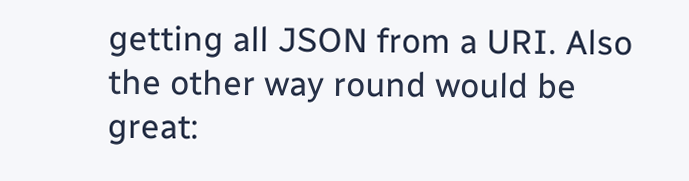getting all JSON from a URI. Also the other way round would be great: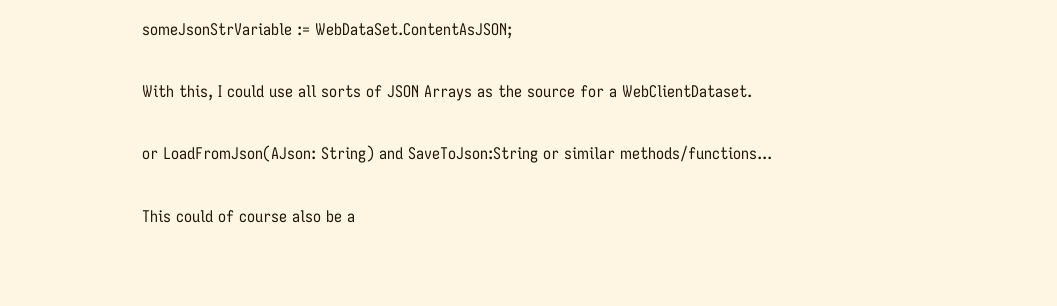someJsonStrVariable := WebDataSet.ContentAsJSON;

With this, I could use all sorts of JSON Arrays as the source for a WebClientDataset.

or LoadFromJson(AJson: String) and SaveToJson:String or similar methods/functions...

This could of course also be a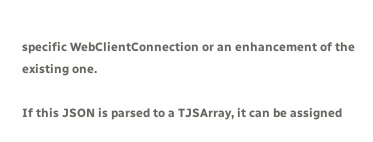specific WebClientConnection or an enhancement of the existing one.

If this JSON is parsed to a TJSArray, it can be assigned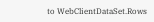to WebClientDataSet.Rows